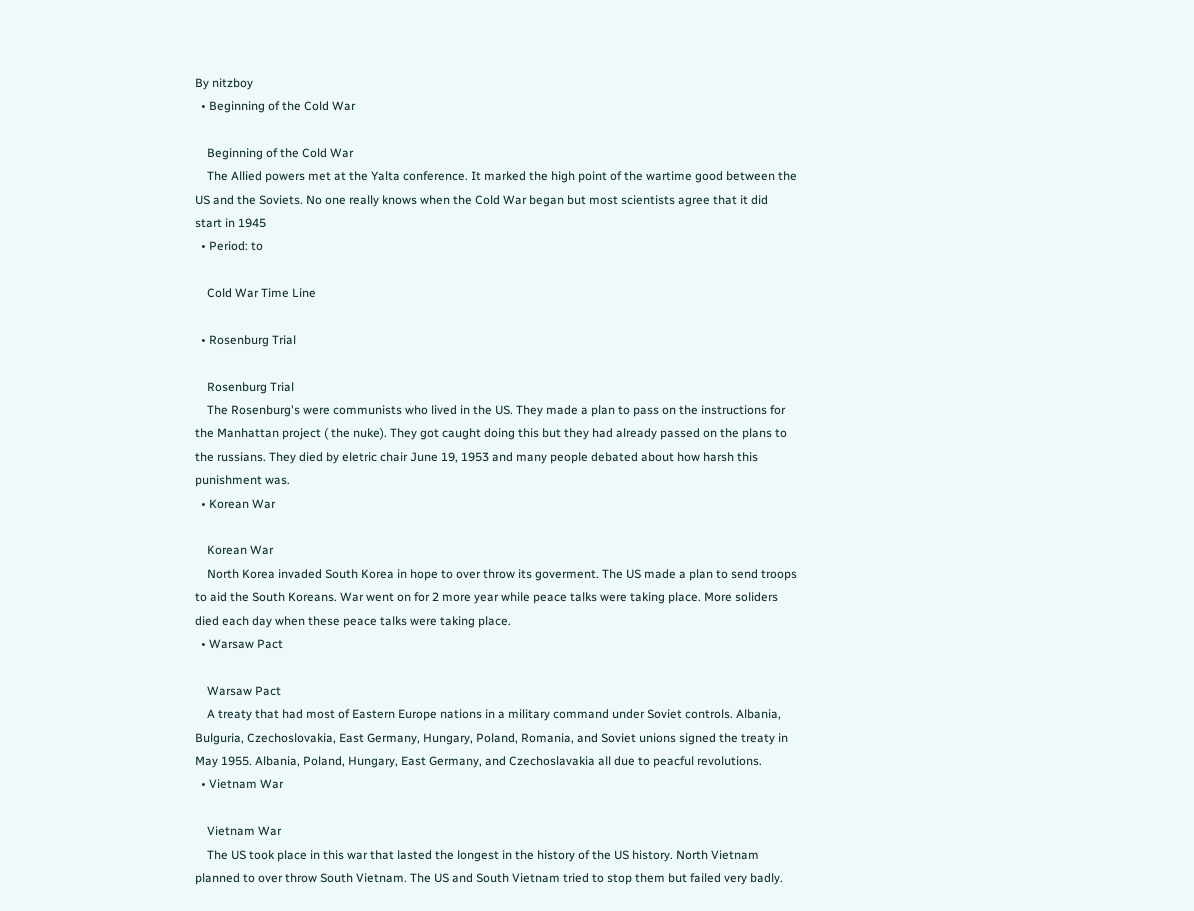By nitzboy
  • Beginning of the Cold War

    Beginning of the Cold War
    The Allied powers met at the Yalta conference. It marked the high point of the wartime good between the US and the Soviets. No one really knows when the Cold War began but most scientists agree that it did start in 1945
  • Period: to

    Cold War Time Line

  • Rosenburg Trial

    Rosenburg Trial
    The Rosenburg's were communists who lived in the US. They made a plan to pass on the instructions for the Manhattan project ( the nuke). They got caught doing this but they had already passed on the plans to the russians. They died by eletric chair June 19, 1953 and many people debated about how harsh this punishment was.
  • Korean War

    Korean War
    North Korea invaded South Korea in hope to over throw its goverment. The US made a plan to send troops to aid the South Koreans. War went on for 2 more year while peace talks were taking place. More soliders died each day when these peace talks were taking place.
  • Warsaw Pact

    Warsaw Pact
    A treaty that had most of Eastern Europe nations in a military command under Soviet controls. Albania, Bulguria, Czechoslovakia, East Germany, Hungary, Poland, Romania, and Soviet unions signed the treaty in May 1955. Albania, Poland, Hungary, East Germany, and Czechoslavakia all due to peacful revolutions.
  • Vietnam War

    Vietnam War
    The US took place in this war that lasted the longest in the history of the US history. North Vietnam planned to over throw South Vietnam. The US and South Vietnam tried to stop them but failed very badly.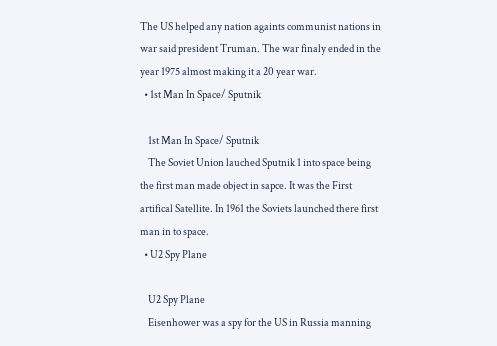The US helped any nation againts communist nations in war said president Truman. The war finaly ended in the year 1975 almost making it a 20 year war.
  • 1st Man In Space/ Sputnik

    1st Man In Space/ Sputnik
    The Soviet Union lauched Sputnik 1 into space being the first man made object in sapce. It was the First artifical Satellite. In 1961 the Soviets launched there first man in to space.
  • U2 Spy Plane

    U2 Spy Plane
    Eisenhower was a spy for the US in Russia manning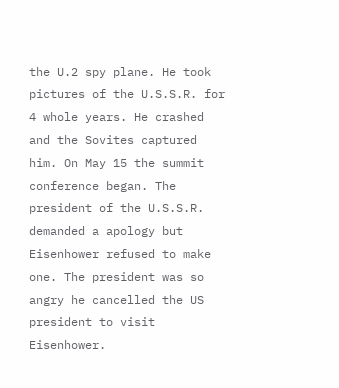the U.2 spy plane. He took pictures of the U.S.S.R. for 4 whole years. He crashed and the Sovites captured him. On May 15 the summit conference began. The president of the U.S.S.R. demanded a apology but Eisenhower refused to make one. The president was so angry he cancelled the US president to visit Eisenhower.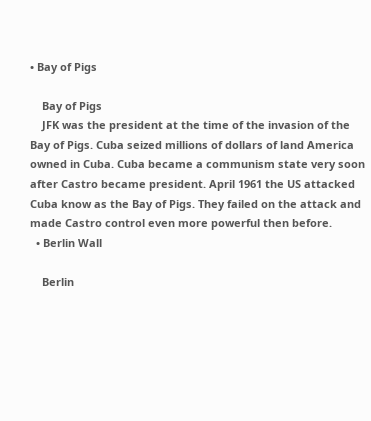• Bay of Pigs

    Bay of Pigs
    JFK was the president at the time of the invasion of the Bay of Pigs. Cuba seized millions of dollars of land America owned in Cuba. Cuba became a communism state very soon after Castro became president. April 1961 the US attacked Cuba know as the Bay of Pigs. They failed on the attack and made Castro control even more powerful then before.
  • Berlin Wall

    Berlin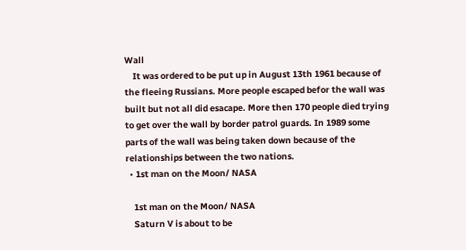Wall
    It was ordered to be put up in August 13th 1961 because of the fleeing Russians. More people escaped befor the wall was built but not all did esacape. More then 170 people died trying to get over the wall by border patrol guards. In 1989 some parts of the wall was being taken down because of the relationships between the two nations.
  • 1st man on the Moon/ NASA

    1st man on the Moon/ NASA
    Saturn V is about to be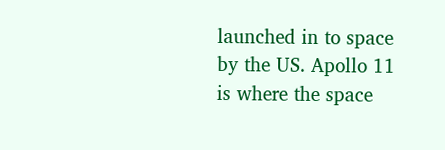launched in to space by the US. Apollo 11 is where the space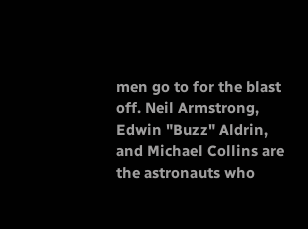men go to for the blast off. Neil Armstrong, Edwin "Buzz" Aldrin, and Michael Collins are the astronauts who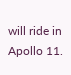will ride in Apollo 11.